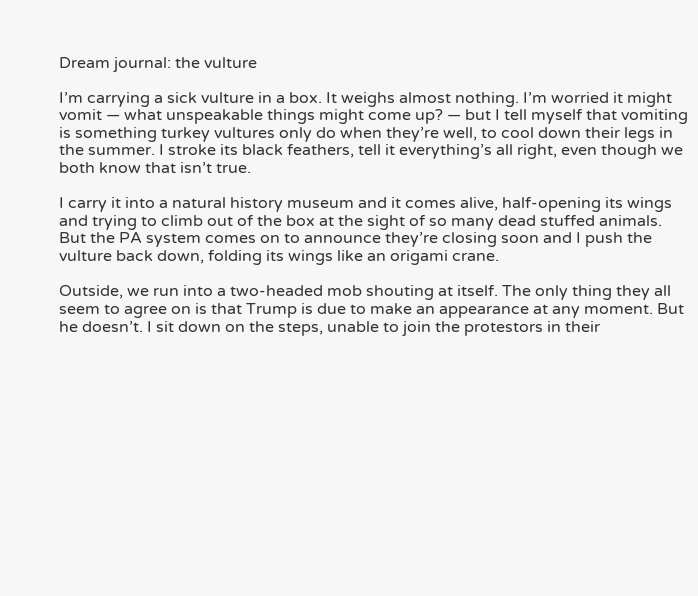Dream journal: the vulture

I’m carrying a sick vulture in a box. It weighs almost nothing. I’m worried it might vomit — what unspeakable things might come up? — but I tell myself that vomiting is something turkey vultures only do when they’re well, to cool down their legs in the summer. I stroke its black feathers, tell it everything’s all right, even though we both know that isn’t true.

I carry it into a natural history museum and it comes alive, half-opening its wings and trying to climb out of the box at the sight of so many dead stuffed animals. But the PA system comes on to announce they’re closing soon and I push the vulture back down, folding its wings like an origami crane.

Outside, we run into a two-headed mob shouting at itself. The only thing they all seem to agree on is that Trump is due to make an appearance at any moment. But he doesn’t. I sit down on the steps, unable to join the protestors in their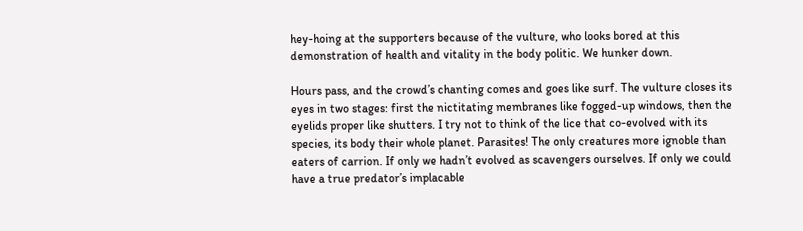hey-hoing at the supporters because of the vulture, who looks bored at this demonstration of health and vitality in the body politic. We hunker down.

Hours pass, and the crowd’s chanting comes and goes like surf. The vulture closes its eyes in two stages: first the nictitating membranes like fogged-up windows, then the eyelids proper like shutters. I try not to think of the lice that co-evolved with its species, its body their whole planet. Parasites! The only creatures more ignoble than eaters of carrion. If only we hadn’t evolved as scavengers ourselves. If only we could have a true predator’s implacable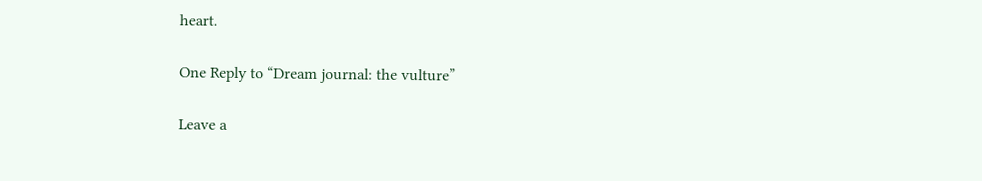heart.

One Reply to “Dream journal: the vulture”

Leave a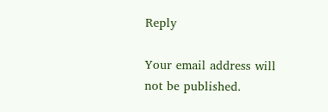Reply

Your email address will not be published.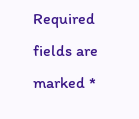Required fields are marked *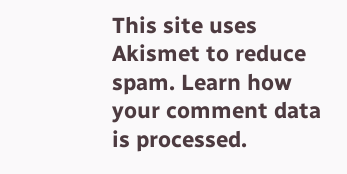This site uses Akismet to reduce spam. Learn how your comment data is processed.